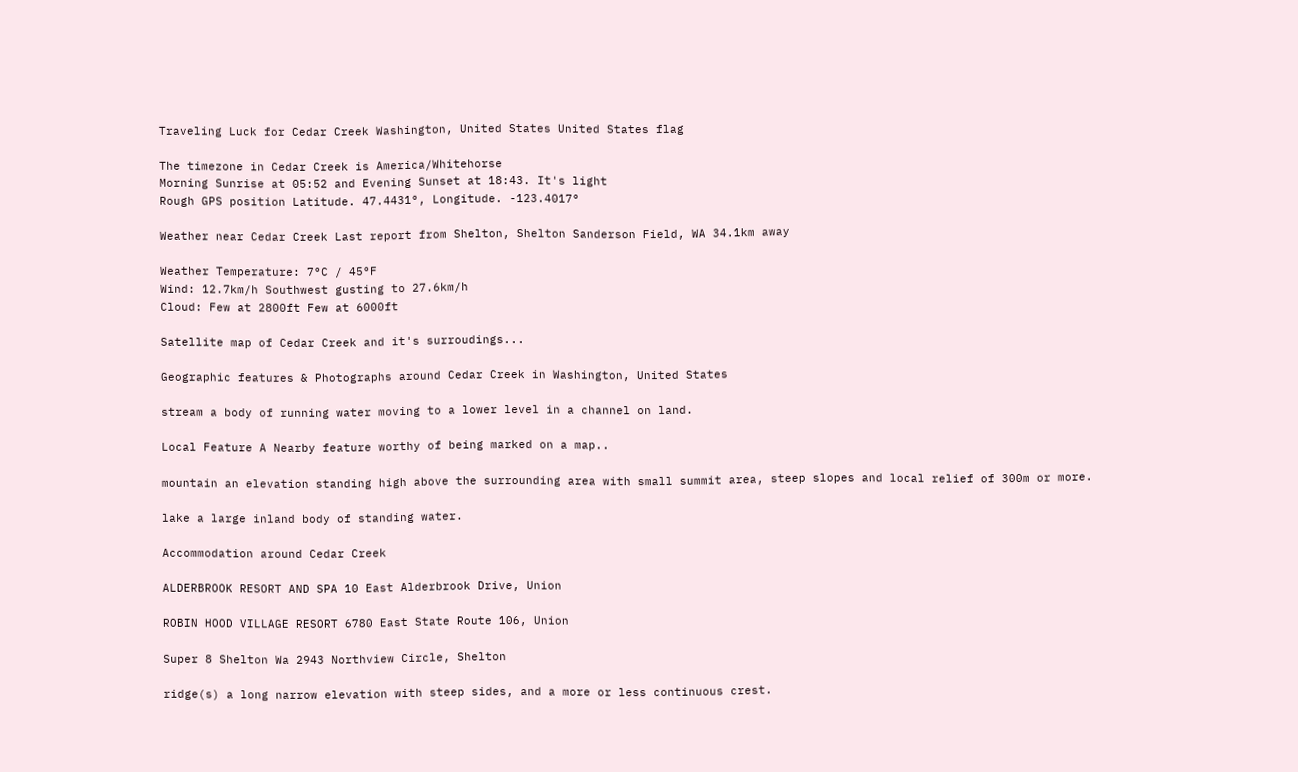Traveling Luck for Cedar Creek Washington, United States United States flag

The timezone in Cedar Creek is America/Whitehorse
Morning Sunrise at 05:52 and Evening Sunset at 18:43. It's light
Rough GPS position Latitude. 47.4431°, Longitude. -123.4017°

Weather near Cedar Creek Last report from Shelton, Shelton Sanderson Field, WA 34.1km away

Weather Temperature: 7°C / 45°F
Wind: 12.7km/h Southwest gusting to 27.6km/h
Cloud: Few at 2800ft Few at 6000ft

Satellite map of Cedar Creek and it's surroudings...

Geographic features & Photographs around Cedar Creek in Washington, United States

stream a body of running water moving to a lower level in a channel on land.

Local Feature A Nearby feature worthy of being marked on a map..

mountain an elevation standing high above the surrounding area with small summit area, steep slopes and local relief of 300m or more.

lake a large inland body of standing water.

Accommodation around Cedar Creek

ALDERBROOK RESORT AND SPA 10 East Alderbrook Drive, Union

ROBIN HOOD VILLAGE RESORT 6780 East State Route 106, Union

Super 8 Shelton Wa 2943 Northview Circle, Shelton

ridge(s) a long narrow elevation with steep sides, and a more or less continuous crest.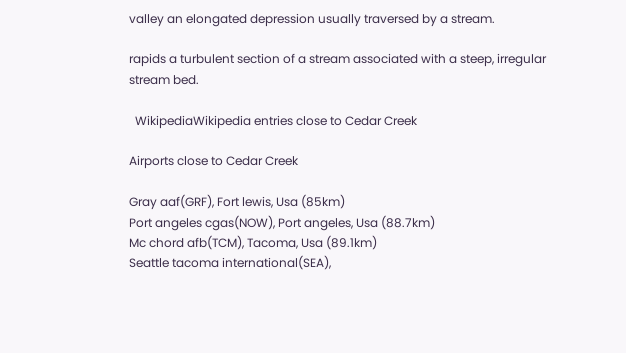valley an elongated depression usually traversed by a stream.

rapids a turbulent section of a stream associated with a steep, irregular stream bed.

  WikipediaWikipedia entries close to Cedar Creek

Airports close to Cedar Creek

Gray aaf(GRF), Fort lewis, Usa (85km)
Port angeles cgas(NOW), Port angeles, Usa (88.7km)
Mc chord afb(TCM), Tacoma, Usa (89.1km)
Seattle tacoma international(SEA),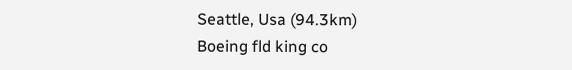Seattle, Usa (94.3km)
Boeing fld king co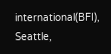international(BFI), Seattle,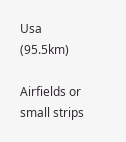Usa (95.5km)

Airfields or small strips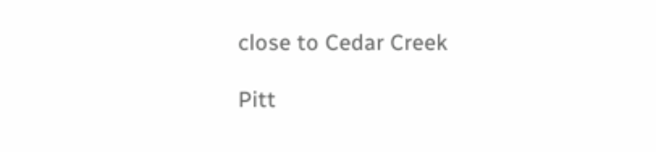close to Cedar Creek

Pitt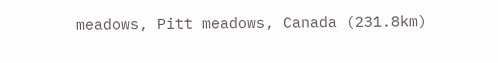meadows, Pitt meadows, Canada (231.8km)